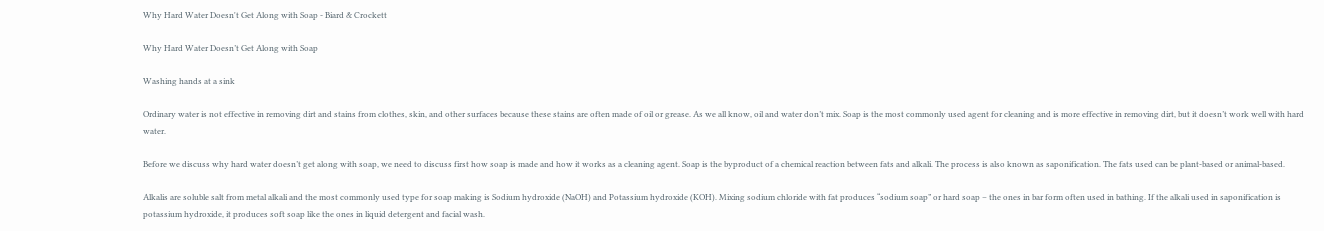Why Hard Water Doesn't Get Along with Soap - Biard & Crockett

Why Hard Water Doesn’t Get Along with Soap

Washing hands at a sink

Ordinary water is not effective in removing dirt and stains from clothes, skin, and other surfaces because these stains are often made of oil or grease. As we all know, oil and water don’t mix. Soap is the most commonly used agent for cleaning and is more effective in removing dirt, but it doesn’t work well with hard water.

Before we discuss why hard water doesn’t get along with soap, we need to discuss first how soap is made and how it works as a cleaning agent. Soap is the byproduct of a chemical reaction between fats and alkali. The process is also known as saponification. The fats used can be plant-based or animal-based.

Alkalis are soluble salt from metal alkali and the most commonly used type for soap making is Sodium hydroxide (NaOH) and Potassium hydroxide (KOH). Mixing sodium chloride with fat produces “sodium soap” or hard soap – the ones in bar form often used in bathing. If the alkali used in saponification is potassium hydroxide, it produces soft soap like the ones in liquid detergent and facial wash.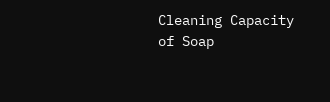Cleaning Capacity of Soap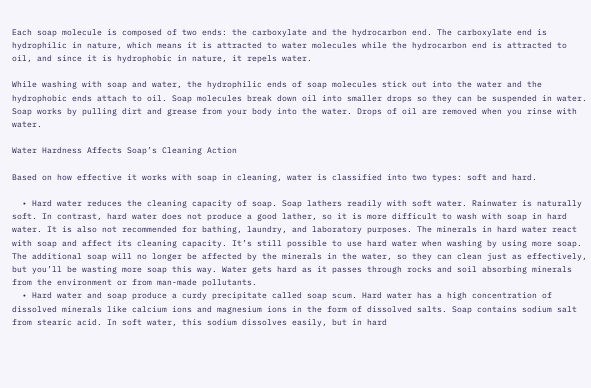Each soap molecule is composed of two ends: the carboxylate and the hydrocarbon end. The carboxylate end is hydrophilic in nature, which means it is attracted to water molecules while the hydrocarbon end is attracted to oil, and since it is hydrophobic in nature, it repels water.

While washing with soap and water, the hydrophilic ends of soap molecules stick out into the water and the hydrophobic ends attach to oil. Soap molecules break down oil into smaller drops so they can be suspended in water. Soap works by pulling dirt and grease from your body into the water. Drops of oil are removed when you rinse with water.

Water Hardness Affects Soap’s Cleaning Action

Based on how effective it works with soap in cleaning, water is classified into two types: soft and hard.

  • Hard water reduces the cleaning capacity of soap. Soap lathers readily with soft water. Rainwater is naturally soft. In contrast, hard water does not produce a good lather, so it is more difficult to wash with soap in hard water. It is also not recommended for bathing, laundry, and laboratory purposes. The minerals in hard water react with soap and affect its cleaning capacity. It’s still possible to use hard water when washing by using more soap. The additional soap will no longer be affected by the minerals in the water, so they can clean just as effectively, but you’ll be wasting more soap this way. Water gets hard as it passes through rocks and soil absorbing minerals from the environment or from man-made pollutants.
  • Hard water and soap produce a curdy precipitate called soap scum. Hard water has a high concentration of dissolved minerals like calcium ions and magnesium ions in the form of dissolved salts. Soap contains sodium salt from stearic acid. In soft water, this sodium dissolves easily, but in hard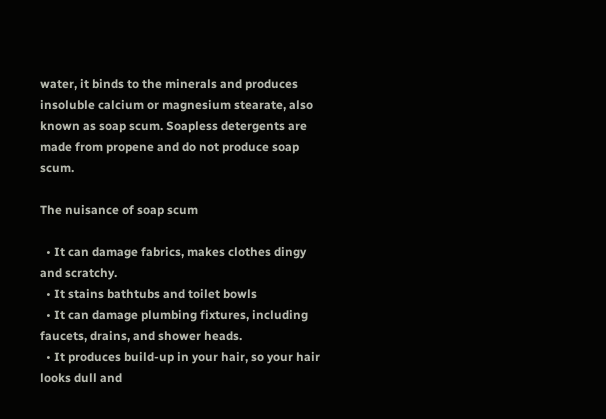water, it binds to the minerals and produces insoluble calcium or magnesium stearate, also known as soap scum. Soapless detergents are made from propene and do not produce soap scum.

The nuisance of soap scum

  • It can damage fabrics, makes clothes dingy and scratchy.
  • It stains bathtubs and toilet bowls
  • It can damage plumbing fixtures, including faucets, drains, and shower heads.
  • It produces build-up in your hair, so your hair looks dull and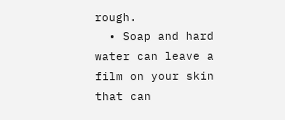rough.
  • Soap and hard water can leave a film on your skin that can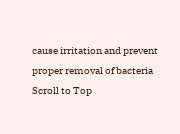cause irritation and prevent proper removal of bacteria
Scroll to Top